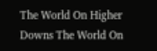The World On Higher Downs The World On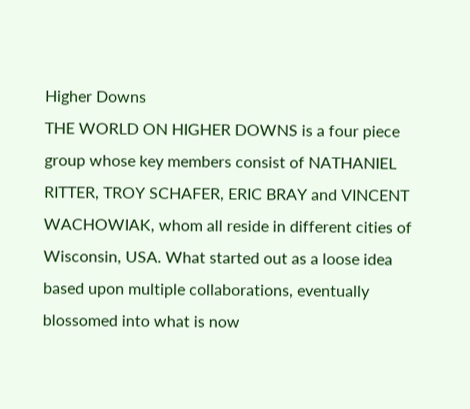Higher Downs
THE WORLD ON HIGHER DOWNS is a four piece group whose key members consist of NATHANIEL RITTER, TROY SCHAFER, ERIC BRAY and VINCENT WACHOWIAK, whom all reside in different cities of Wisconsin, USA. What started out as a loose idea based upon multiple collaborations, eventually blossomed into what is now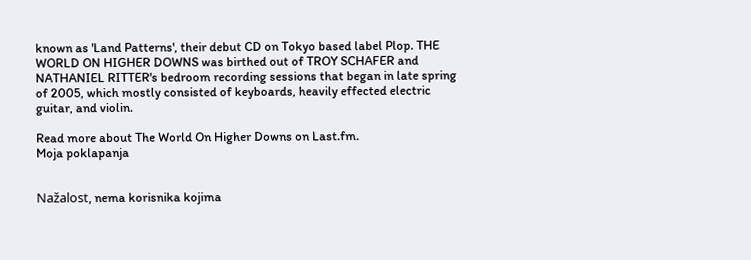known as 'Land Patterns', their debut CD on Tokyo based label Plop. THE WORLD ON HIGHER DOWNS was birthed out of TROY SCHAFER and NATHANIEL RITTER's bedroom recording sessions that began in late spring of 2005, which mostly consisted of keyboards, heavily effected electric guitar, and violin.

Read more about The World On Higher Downs on Last.fm.
Moja poklapanja


Nažalost, nema korisnika kojima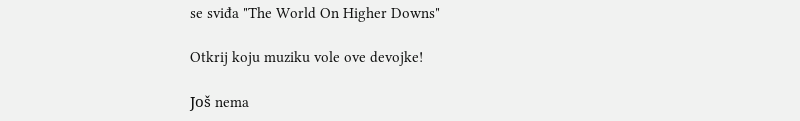se sviđa "The World On Higher Downs"

Otkrij koju muziku vole ove devojke!

Još nema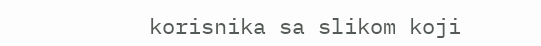korisnika sa slikom koji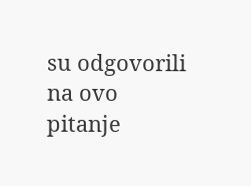su odgovorili na ovo pitanje